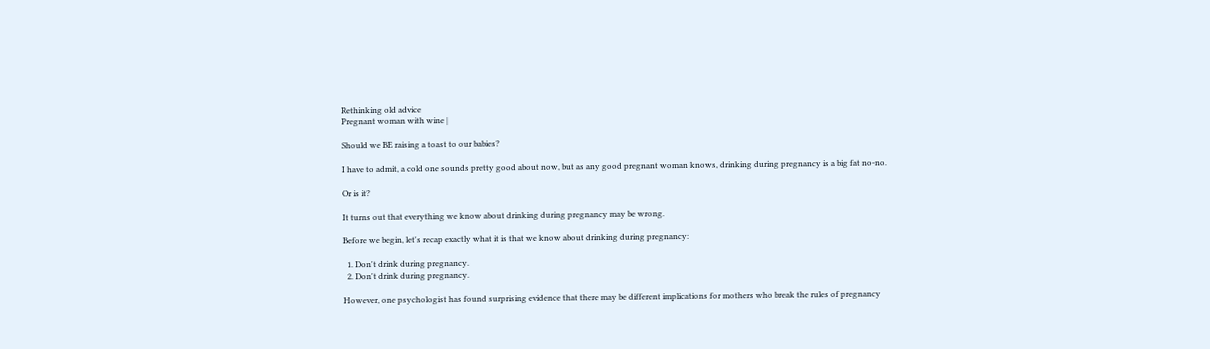Rethinking old advice
Pregnant woman with wine |

Should we BE raising a toast to our babies?

I have to admit, a cold one sounds pretty good about now, but as any good pregnant woman knows, drinking during pregnancy is a big fat no-no.

Or is it?

It turns out that everything we know about drinking during pregnancy may be wrong.

Before we begin, let's recap exactly what it is that we know about drinking during pregnancy:

  1. Don't drink during pregnancy.
  2. Don't drink during pregnancy.

However, one psychologist has found surprising evidence that there may be different implications for mothers who break the rules of pregnancy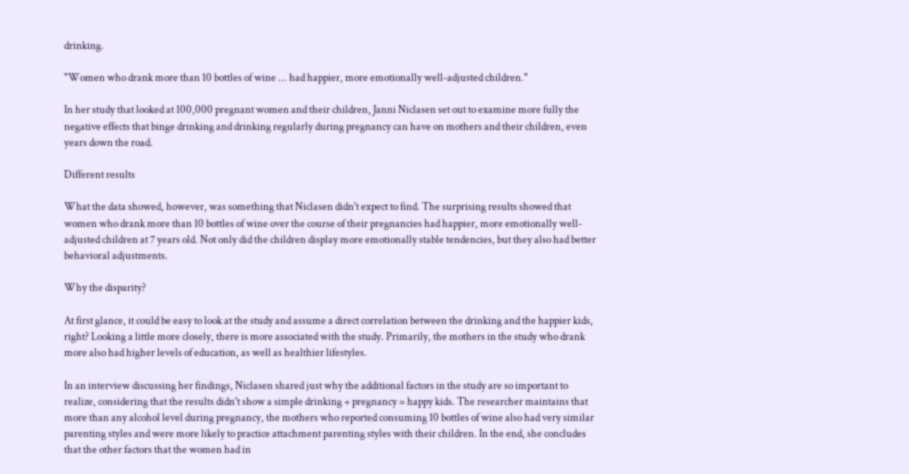drinking.

"Women who drank more than 10 bottles of wine ... had happier, more emotionally well-adjusted children."

In her study that looked at 100,000 pregnant women and their children, Janni Niclasen set out to examine more fully the negative effects that binge drinking and drinking regularly during pregnancy can have on mothers and their children, even years down the road.

Different results

What the data showed, however, was something that Niclasen didn't expect to find. The surprising results showed that women who drank more than 10 bottles of wine over the course of their pregnancies had happier, more emotionally well-adjusted children at 7 years old. Not only did the children display more emotionally stable tendencies, but they also had better behavioral adjustments.

Why the disparity?

At first glance, it could be easy to look at the study and assume a direct correlation between the drinking and the happier kids, right? Looking a little more closely, there is more associated with the study. Primarily, the mothers in the study who drank more also had higher levels of education, as well as healthier lifestyles.

In an interview discussing her findings, Niclasen shared just why the additional factors in the study are so important to realize, considering that the results didn't show a simple drinking + pregnancy = happy kids. The researcher maintains that more than any alcohol level during pregnancy, the mothers who reported consuming 10 bottles of wine also had very similar parenting styles and were more likely to practice attachment parenting styles with their children. In the end, she concludes that the other factors that the women had in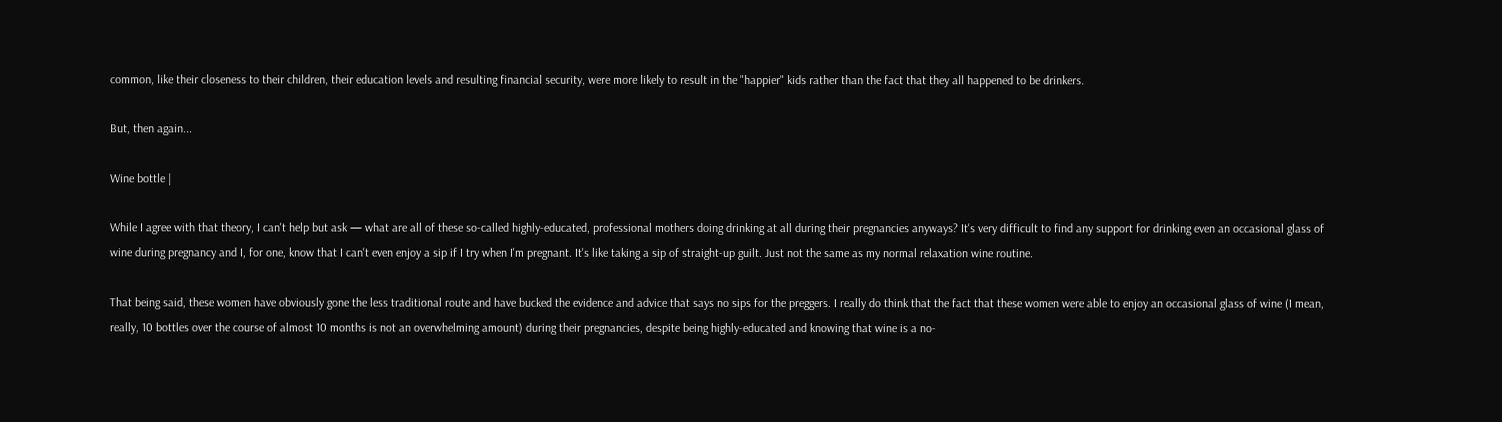common, like their closeness to their children, their education levels and resulting financial security, were more likely to result in the "happier" kids rather than the fact that they all happened to be drinkers.

But, then again...

Wine bottle |

While I agree with that theory, I can't help but ask — what are all of these so-called highly-educated, professional mothers doing drinking at all during their pregnancies anyways? It's very difficult to find any support for drinking even an occasional glass of wine during pregnancy and I, for one, know that I can't even enjoy a sip if I try when I'm pregnant. It's like taking a sip of straight-up guilt. Just not the same as my normal relaxation wine routine.

That being said, these women have obviously gone the less traditional route and have bucked the evidence and advice that says no sips for the preggers. I really do think that the fact that these women were able to enjoy an occasional glass of wine (I mean, really, 10 bottles over the course of almost 10 months is not an overwhelming amount) during their pregnancies, despite being highly-educated and knowing that wine is a no-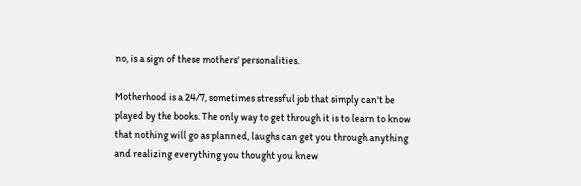no, is a sign of these mothers' personalities.

Motherhood is a 24/7, sometimes stressful job that simply can't be played by the books. The only way to get through it is to learn to know that nothing will go as planned, laughs can get you through anything and realizing everything you thought you knew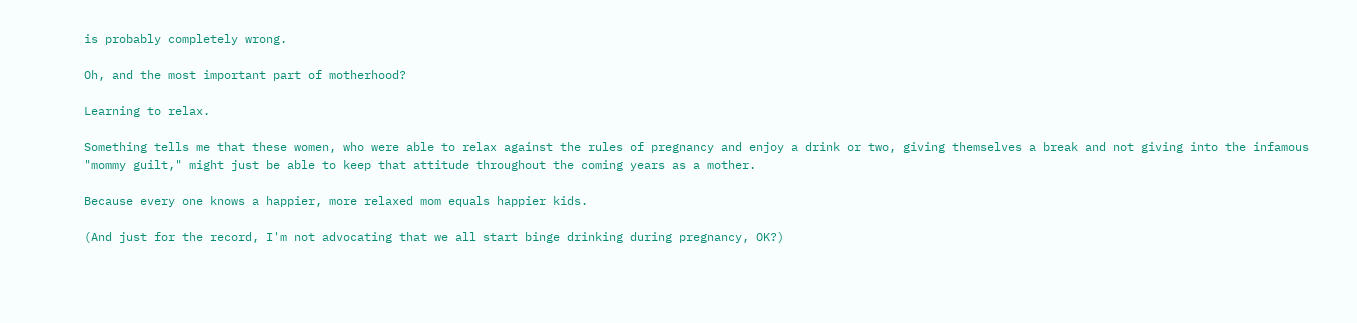is probably completely wrong.

Oh, and the most important part of motherhood?

Learning to relax.

Something tells me that these women, who were able to relax against the rules of pregnancy and enjoy a drink or two, giving themselves a break and not giving into the infamous "mommy guilt," might just be able to keep that attitude throughout the coming years as a mother.

Because every one knows a happier, more relaxed mom equals happier kids.

(And just for the record, I'm not advocating that we all start binge drinking during pregnancy, OK?)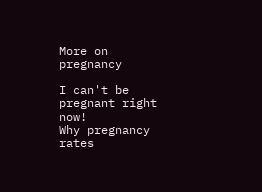More on pregnancy

I can't be pregnant right now!
Why pregnancy rates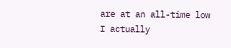are at an all-time low
I actually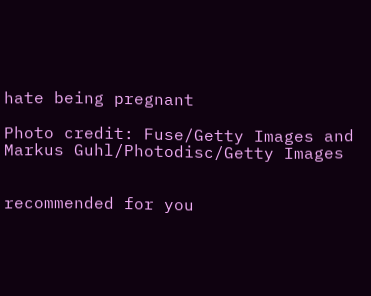hate being pregnant

Photo credit: Fuse/Getty Images and Markus Guhl/Photodisc/Getty Images


recommended for you